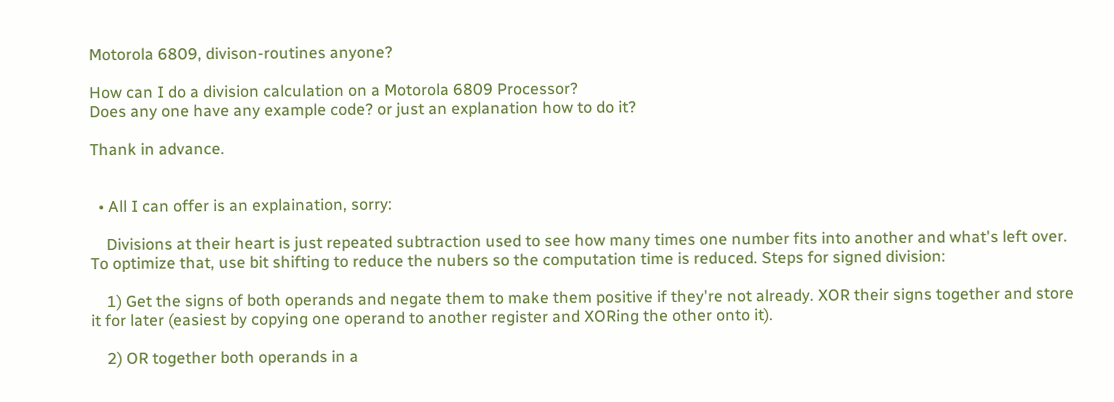Motorola 6809, divison-routines anyone?

How can I do a division calculation on a Motorola 6809 Processor?
Does any one have any example code? or just an explanation how to do it?

Thank in advance.


  • All I can offer is an explaination, sorry:

    Divisions at their heart is just repeated subtraction used to see how many times one number fits into another and what's left over. To optimize that, use bit shifting to reduce the nubers so the computation time is reduced. Steps for signed division:

    1) Get the signs of both operands and negate them to make them positive if they're not already. XOR their signs together and store it for later (easiest by copying one operand to another register and XORing the other onto it).

    2) OR together both operands in a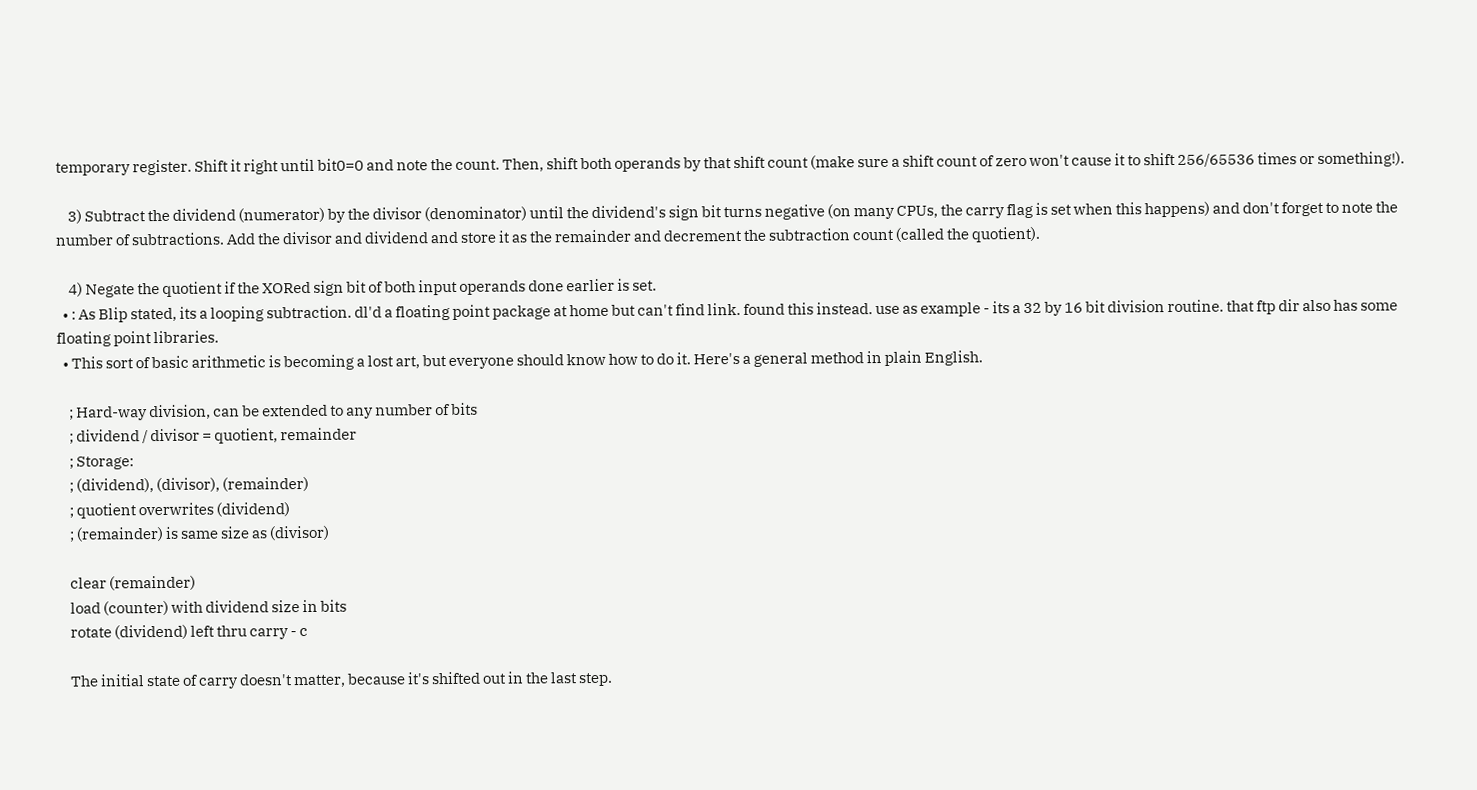temporary register. Shift it right until bit0=0 and note the count. Then, shift both operands by that shift count (make sure a shift count of zero won't cause it to shift 256/65536 times or something!).

    3) Subtract the dividend (numerator) by the divisor (denominator) until the dividend's sign bit turns negative (on many CPUs, the carry flag is set when this happens) and don't forget to note the number of subtractions. Add the divisor and dividend and store it as the remainder and decrement the subtraction count (called the quotient).

    4) Negate the quotient if the XORed sign bit of both input operands done earlier is set.
  • : As Blip stated, its a looping subtraction. dl'd a floating point package at home but can't find link. found this instead. use as example - its a 32 by 16 bit division routine. that ftp dir also has some floating point libraries.
  • This sort of basic arithmetic is becoming a lost art, but everyone should know how to do it. Here's a general method in plain English.

    ; Hard-way division, can be extended to any number of bits
    ; dividend / divisor = quotient, remainder
    ; Storage:
    ; (dividend), (divisor), (remainder)
    ; quotient overwrites (dividend)
    ; (remainder) is same size as (divisor)

    clear (remainder)
    load (counter) with dividend size in bits
    rotate (dividend) left thru carry - c

    The initial state of carry doesn't matter, because it's shifted out in the last step.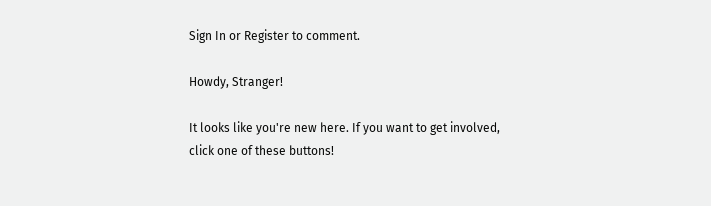Sign In or Register to comment.

Howdy, Stranger!

It looks like you're new here. If you want to get involved, click one of these buttons!